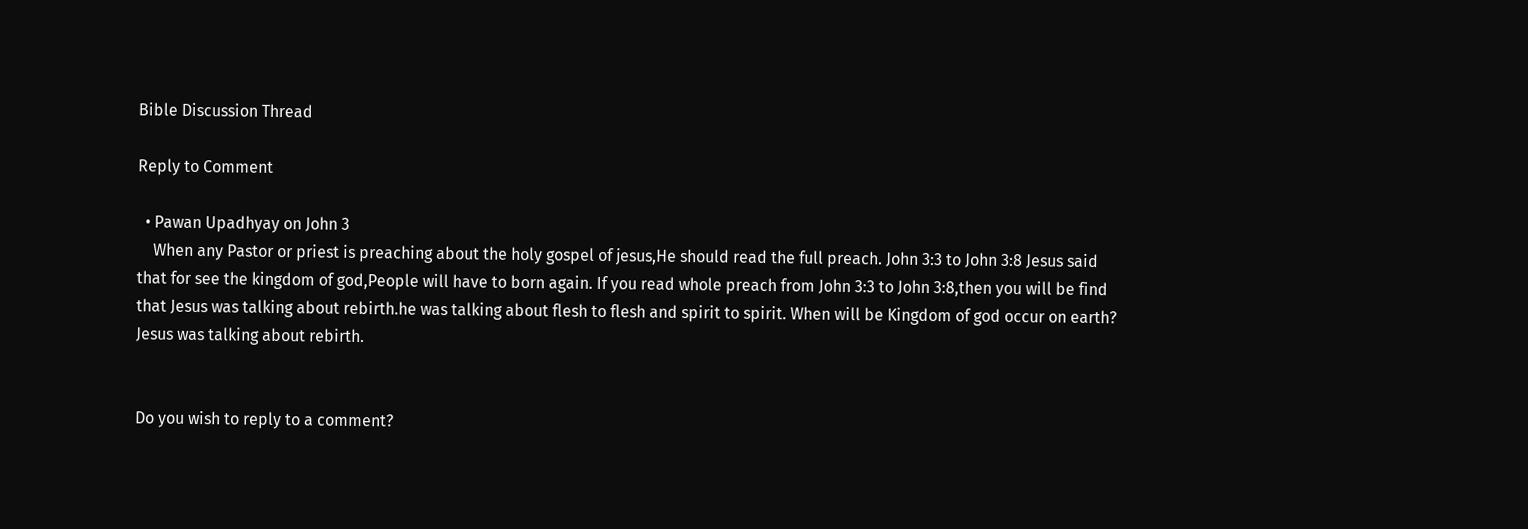Bible Discussion Thread

Reply to Comment

  • Pawan Upadhyay on John 3
    When any Pastor or priest is preaching about the holy gospel of jesus,He should read the full preach. John 3:3 to John 3:8 Jesus said that for see the kingdom of god,People will have to born again. If you read whole preach from John 3:3 to John 3:8,then you will be find that Jesus was talking about rebirth.he was talking about flesh to flesh and spirit to spirit. When will be Kingdom of god occur on earth? Jesus was talking about rebirth.


Do you wish to reply to a comment?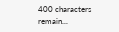400 characters remain...